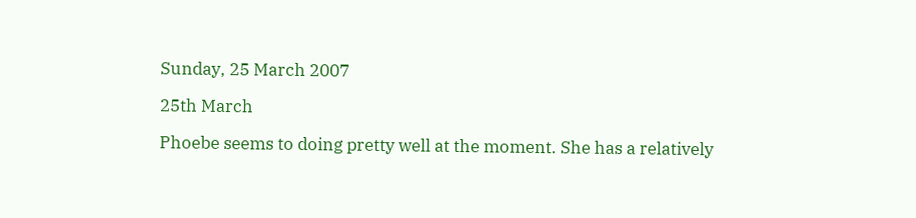Sunday, 25 March 2007

25th March

Phoebe seems to doing pretty well at the moment. She has a relatively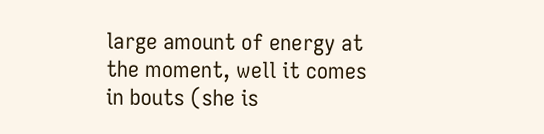large amount of energy at the moment, well it comes in bouts (she is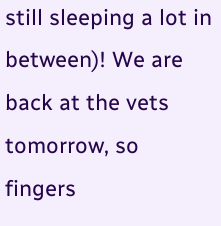still sleeping a lot in between)! We are back at the vets tomorrow, so fingers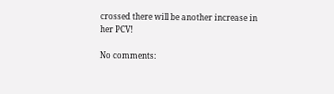crossed there will be another increase in her PCV!

No comments: